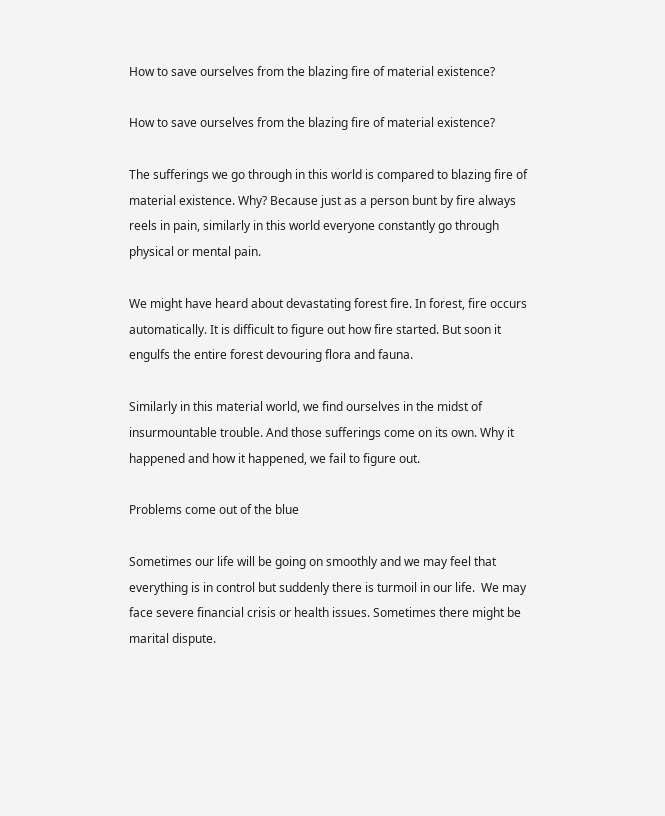How to save ourselves from the blazing fire of material existence?

How to save ourselves from the blazing fire of material existence?

The sufferings we go through in this world is compared to blazing fire of material existence. Why? Because just as a person bunt by fire always reels in pain, similarly in this world everyone constantly go through physical or mental pain.

We might have heard about devastating forest fire. In forest, fire occurs automatically. It is difficult to figure out how fire started. But soon it engulfs the entire forest devouring flora and fauna.

Similarly in this material world, we find ourselves in the midst of insurmountable trouble. And those sufferings come on its own. Why it happened and how it happened, we fail to figure out.

Problems come out of the blue

Sometimes our life will be going on smoothly and we may feel that everything is in control but suddenly there is turmoil in our life.  We may face severe financial crisis or health issues. Sometimes there might be marital dispute.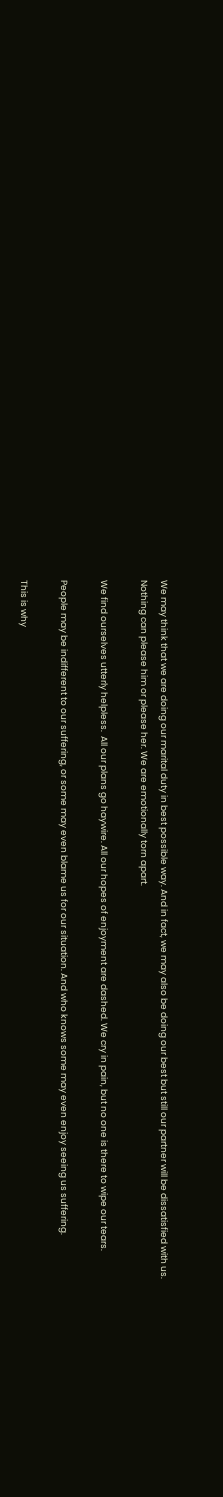We may think that we are doing our marital duty in best possible way. And in fact, we may also be doing our best but still our partner will be dissatisfied with us. Nothing can please him or please her. We are emotionally torn apart.

We find ourselves utterly helpless.  All our plans go haywire. All our hopes of enjoyment are dashed. We cry in pain, but no one is there to wipe our tears.

People may be indifferent to our suffering, or some may even blame us for our situation. And who knows some may even enjoy seeing us suffering.

This is why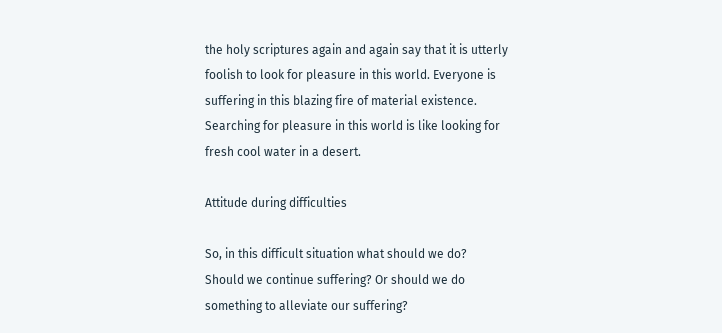the holy scriptures again and again say that it is utterly foolish to look for pleasure in this world. Everyone is suffering in this blazing fire of material existence. Searching for pleasure in this world is like looking for fresh cool water in a desert.

Attitude during difficulties

So, in this difficult situation what should we do?  Should we continue suffering? Or should we do something to alleviate our suffering?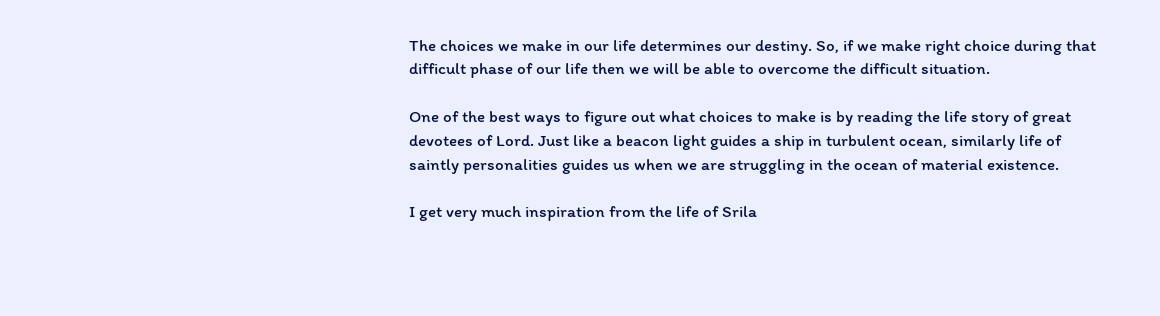The choices we make in our life determines our destiny. So, if we make right choice during that difficult phase of our life then we will be able to overcome the difficult situation.

One of the best ways to figure out what choices to make is by reading the life story of great devotees of Lord. Just like a beacon light guides a ship in turbulent ocean, similarly life of saintly personalities guides us when we are struggling in the ocean of material existence.

I get very much inspiration from the life of Srila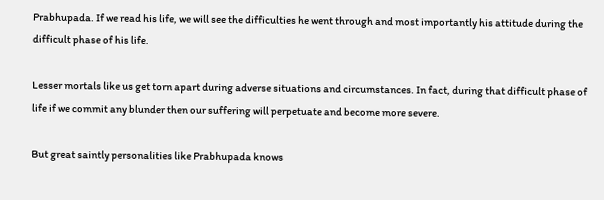Prabhupada. If we read his life, we will see the difficulties he went through and most importantly his attitude during the difficult phase of his life.

Lesser mortals like us get torn apart during adverse situations and circumstances. In fact, during that difficult phase of life if we commit any blunder then our suffering will perpetuate and become more severe.

But great saintly personalities like Prabhupada knows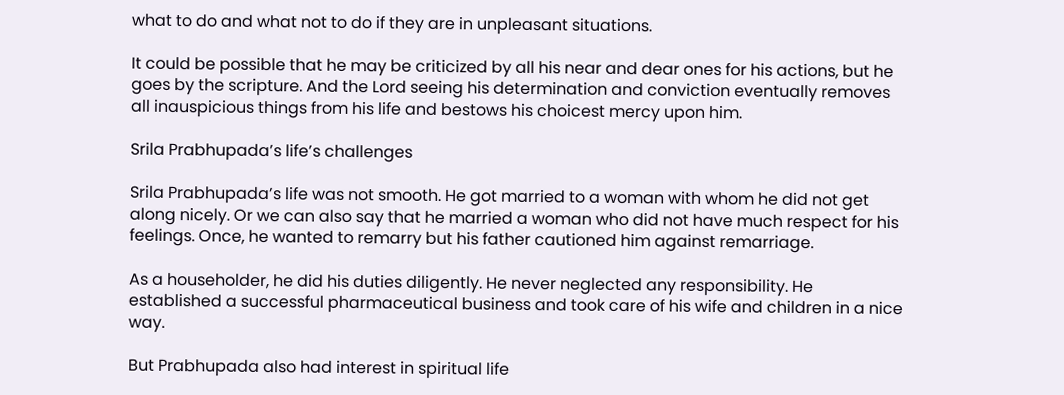what to do and what not to do if they are in unpleasant situations.

It could be possible that he may be criticized by all his near and dear ones for his actions, but he goes by the scripture. And the Lord seeing his determination and conviction eventually removes all inauspicious things from his life and bestows his choicest mercy upon him.

Srila Prabhupada’s life’s challenges

Srila Prabhupada’s life was not smooth. He got married to a woman with whom he did not get along nicely. Or we can also say that he married a woman who did not have much respect for his feelings. Once, he wanted to remarry but his father cautioned him against remarriage.

As a householder, he did his duties diligently. He never neglected any responsibility. He established a successful pharmaceutical business and took care of his wife and children in a nice way.

But Prabhupada also had interest in spiritual life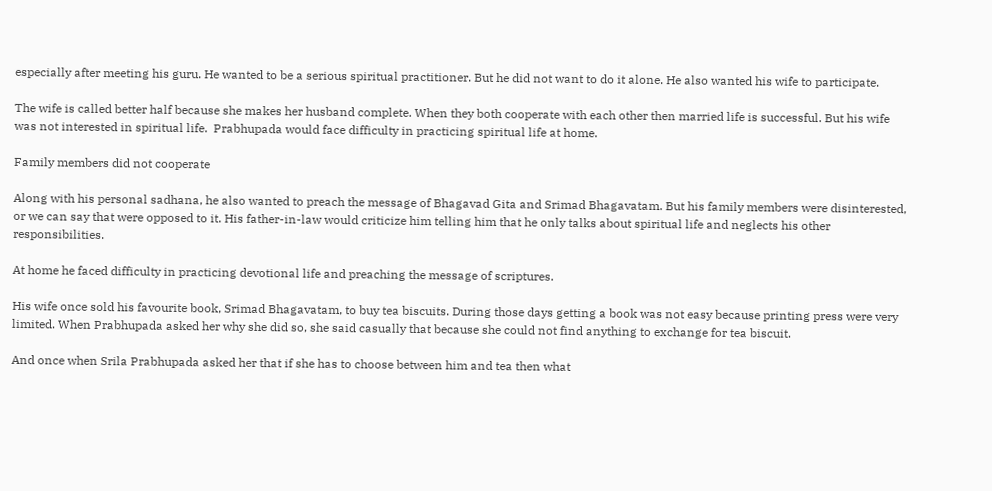especially after meeting his guru. He wanted to be a serious spiritual practitioner. But he did not want to do it alone. He also wanted his wife to participate.

The wife is called better half because she makes her husband complete. When they both cooperate with each other then married life is successful. But his wife was not interested in spiritual life.  Prabhupada would face difficulty in practicing spiritual life at home.

Family members did not cooperate

Along with his personal sadhana, he also wanted to preach the message of Bhagavad Gita and Srimad Bhagavatam. But his family members were disinterested, or we can say that were opposed to it. His father-in-law would criticize him telling him that he only talks about spiritual life and neglects his other responsibilities.

At home he faced difficulty in practicing devotional life and preaching the message of scriptures.

His wife once sold his favourite book, Srimad Bhagavatam, to buy tea biscuits. During those days getting a book was not easy because printing press were very limited. When Prabhupada asked her why she did so, she said casually that because she could not find anything to exchange for tea biscuit.

And once when Srila Prabhupada asked her that if she has to choose between him and tea then what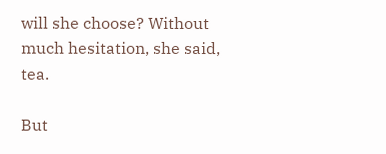will she choose? Without much hesitation, she said, tea.

But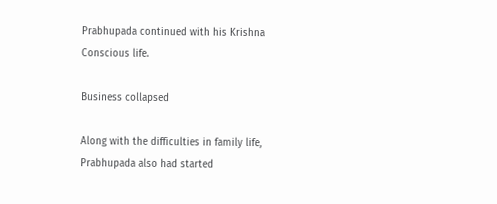Prabhupada continued with his Krishna Conscious life.

Business collapsed

Along with the difficulties in family life, Prabhupada also had started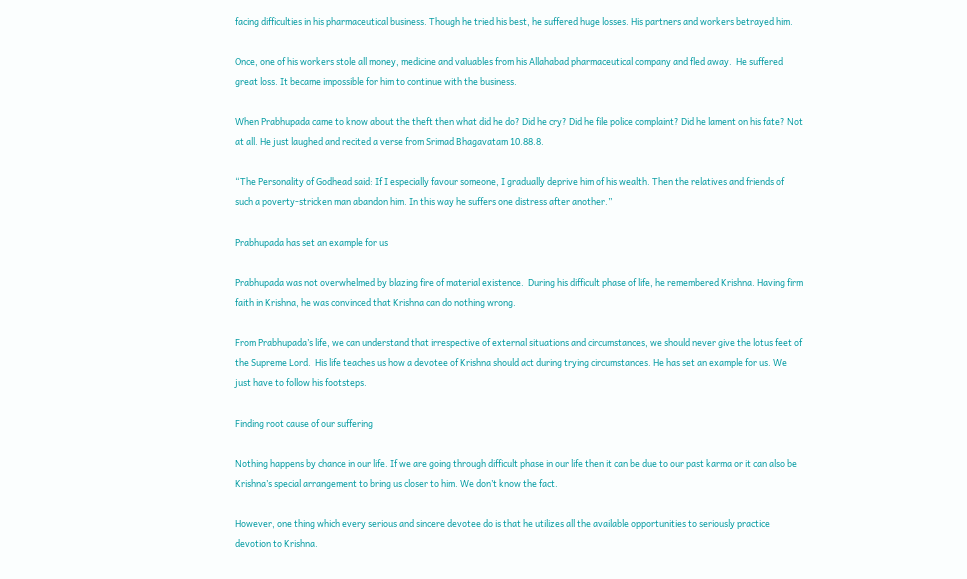facing difficulties in his pharmaceutical business. Though he tried his best, he suffered huge losses. His partners and workers betrayed him.

Once, one of his workers stole all money, medicine and valuables from his Allahabad pharmaceutical company and fled away.  He suffered great loss. It became impossible for him to continue with the business.

When Prabhupada came to know about the theft then what did he do? Did he cry? Did he file police complaint? Did he lament on his fate? Not at all. He just laughed and recited a verse from Srimad Bhagavatam 10.88.8.

“The Personality of Godhead said: If I especially favour someone, I gradually deprive him of his wealth. Then the relatives and friends of such a poverty-stricken man abandon him. In this way he suffers one distress after another.”

Prabhupada has set an example for us

Prabhupada was not overwhelmed by blazing fire of material existence.  During his difficult phase of life, he remembered Krishna. Having firm faith in Krishna, he was convinced that Krishna can do nothing wrong.

From Prabhupada’s life, we can understand that irrespective of external situations and circumstances, we should never give the lotus feet of the Supreme Lord.  His life teaches us how a devotee of Krishna should act during trying circumstances. He has set an example for us. We just have to follow his footsteps.

Finding root cause of our suffering

Nothing happens by chance in our life. If we are going through difficult phase in our life then it can be due to our past karma or it can also be Krishna’s special arrangement to bring us closer to him. We don’t know the fact.

However, one thing which every serious and sincere devotee do is that he utilizes all the available opportunities to seriously practice devotion to Krishna.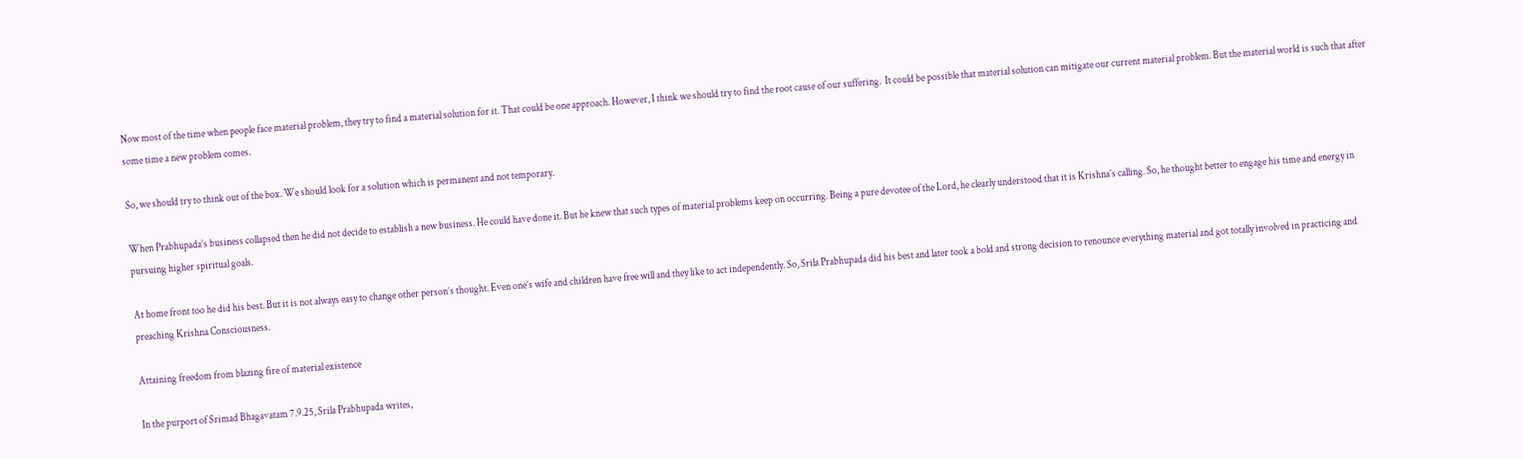Now most of the time when people face material problem, they try to find a material solution for it. That could be one approach. However, I think we should try to find the root cause of our suffering.  It could be possible that material solution can mitigate our current material problem. But the material world is such that after some time a new problem comes.

So, we should try to think out of the box. We should look for a solution which is permanent and not temporary.

When Prabhupada’s business collapsed then he did not decide to establish a new business. He could have done it. But he knew that such types of material problems keep on occurring. Being a pure devotee of the Lord, he clearly understood that it is Krishna’s calling. So, he thought better to engage his time and energy in pursuing higher spiritual goals.

At home front too he did his best. But it is not always easy to change other person’s thought. Even one’s wife and children have free will and they like to act independently. So, Srila Prabhupada did his best and later took a bold and strong decision to renounce everything material and got totally involved in practicing and preaching Krishna Consciousness.

Attaining freedom from blazing fire of material existence

In the purport of Srimad Bhagavatam 7.9.25, Srila Prabhupada writes,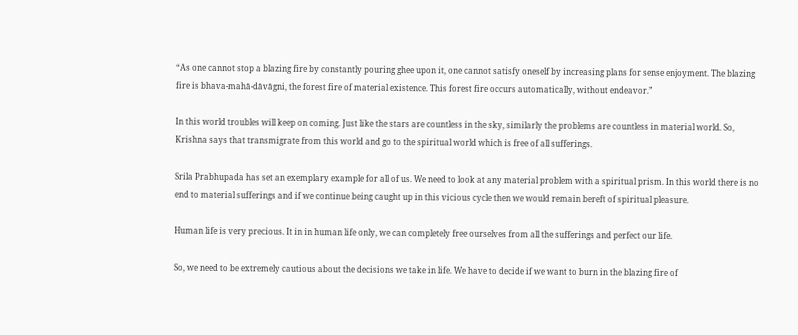“As one cannot stop a blazing fire by constantly pouring ghee upon it, one cannot satisfy oneself by increasing plans for sense enjoyment. The blazing fire is bhava-mahā-dāvāgni, the forest fire of material existence. This forest fire occurs automatically, without endeavor.”

In this world troubles will keep on coming. Just like the stars are countless in the sky, similarly the problems are countless in material world. So, Krishna says that transmigrate from this world and go to the spiritual world which is free of all sufferings.

Srila Prabhupada has set an exemplary example for all of us. We need to look at any material problem with a spiritual prism. In this world there is no end to material sufferings and if we continue being caught up in this vicious cycle then we would remain bereft of spiritual pleasure.

Human life is very precious. It in in human life only, we can completely free ourselves from all the sufferings and perfect our life.

So, we need to be extremely cautious about the decisions we take in life. We have to decide if we want to burn in the blazing fire of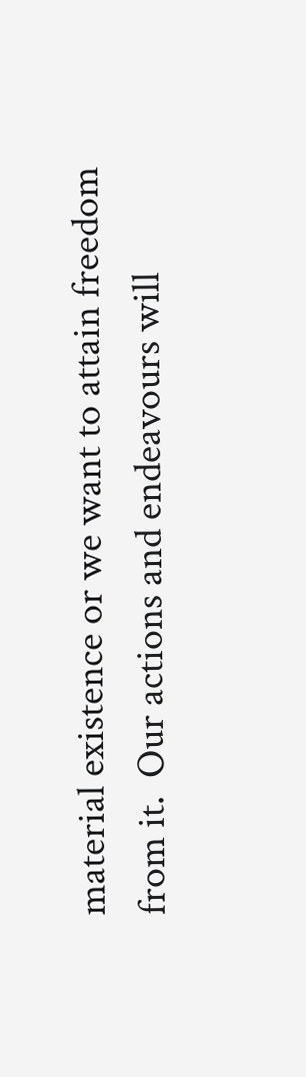material existence or we want to attain freedom from it.  Our actions and endeavours will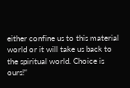either confine us to this material world or it will take us back to the spiritual world. Choice is ours!“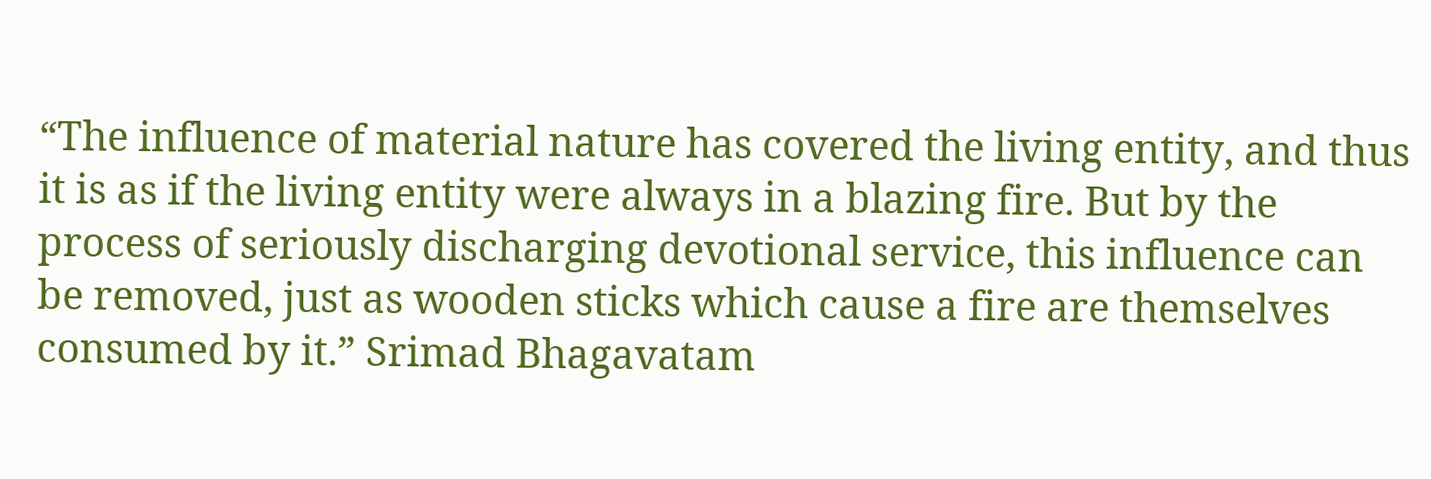“The influence of material nature has covered the living entity, and thus it is as if the living entity were always in a blazing fire. But by the process of seriously discharging devotional service, this influence can be removed, just as wooden sticks which cause a fire are themselves consumed by it.” Srimad Bhagavatam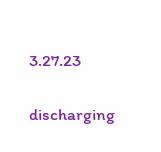3.27.23

discharging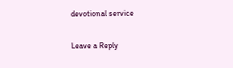devotional service

Leave a Reply